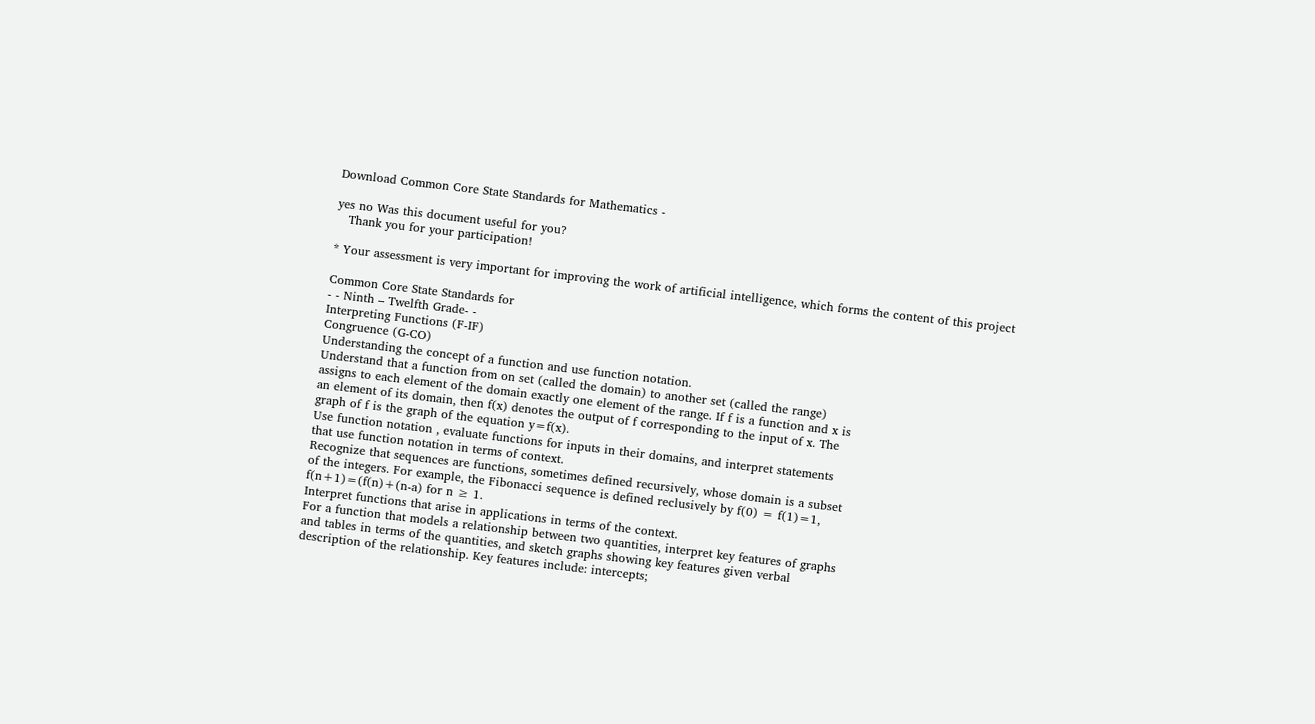Download Common Core State Standards for Mathematics -

yes no Was this document useful for you?
   Thank you for your participation!

* Your assessment is very important for improving the work of artificial intelligence, which forms the content of this project

Common Core State Standards for
- - Ninth – Twelfth Grade- -
Interpreting Functions (F-IF)
Congruence (G-CO)
Understanding the concept of a function and use function notation.
Understand that a function from on set (called the domain) to another set (called the range)
assigns to each element of the domain exactly one element of the range. If f is a function and x is
an element of its domain, then f(x) denotes the output of f corresponding to the input of x. The
graph of f is the graph of the equation y=f(x).
Use function notation , evaluate functions for inputs in their domains, and interpret statements
that use function notation in terms of context.
Recognize that sequences are functions, sometimes defined recursively, whose domain is a subset
of the integers. For example, the Fibonacci sequence is defined reclusively by f(0) = f(1)=1,
f(n+1)=(f(n)+(n-a) for n ≥ 1.
Interpret functions that arise in applications in terms of the context.
For a function that models a relationship between two quantities, interpret key features of graphs
and tables in terms of the quantities, and sketch graphs showing key features given verbal
description of the relationship. Key features include: intercepts;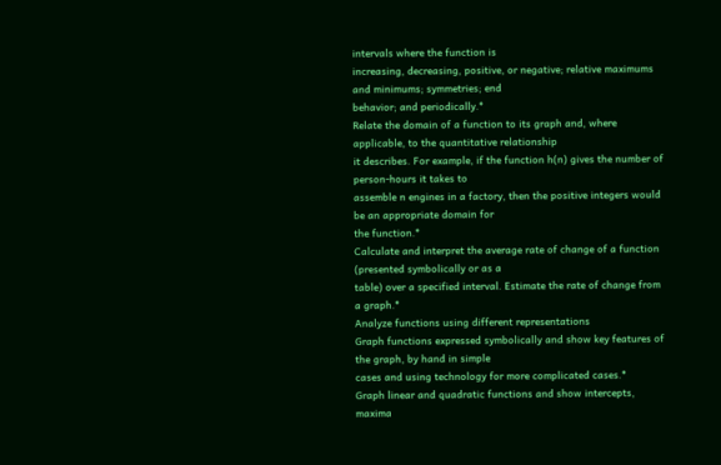intervals where the function is
increasing, decreasing, positive, or negative; relative maximums and minimums; symmetries; end
behavior; and periodically.*
Relate the domain of a function to its graph and, where applicable, to the quantitative relationship
it describes. For example, if the function h(n) gives the number of person-hours it takes to
assemble n engines in a factory, then the positive integers would be an appropriate domain for
the function.*
Calculate and interpret the average rate of change of a function (presented symbolically or as a
table) over a specified interval. Estimate the rate of change from a graph.*
Analyze functions using different representations
Graph functions expressed symbolically and show key features of the graph, by hand in simple
cases and using technology for more complicated cases.*
Graph linear and quadratic functions and show intercepts, maxima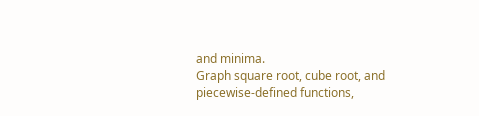and minima.
Graph square root, cube root, and piecewise-defined functions,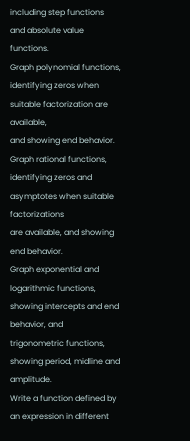including step functions
and absolute value functions.
Graph polynomial functions, identifying zeros when suitable factorization are available,
and showing end behavior.
Graph rational functions, identifying zeros and asymptotes when suitable factorizations
are available, and showing end behavior.
Graph exponential and logarithmic functions, showing intercepts and end behavior, and
trigonometric functions, showing period, midline and amplitude.
Write a function defined by an expression in different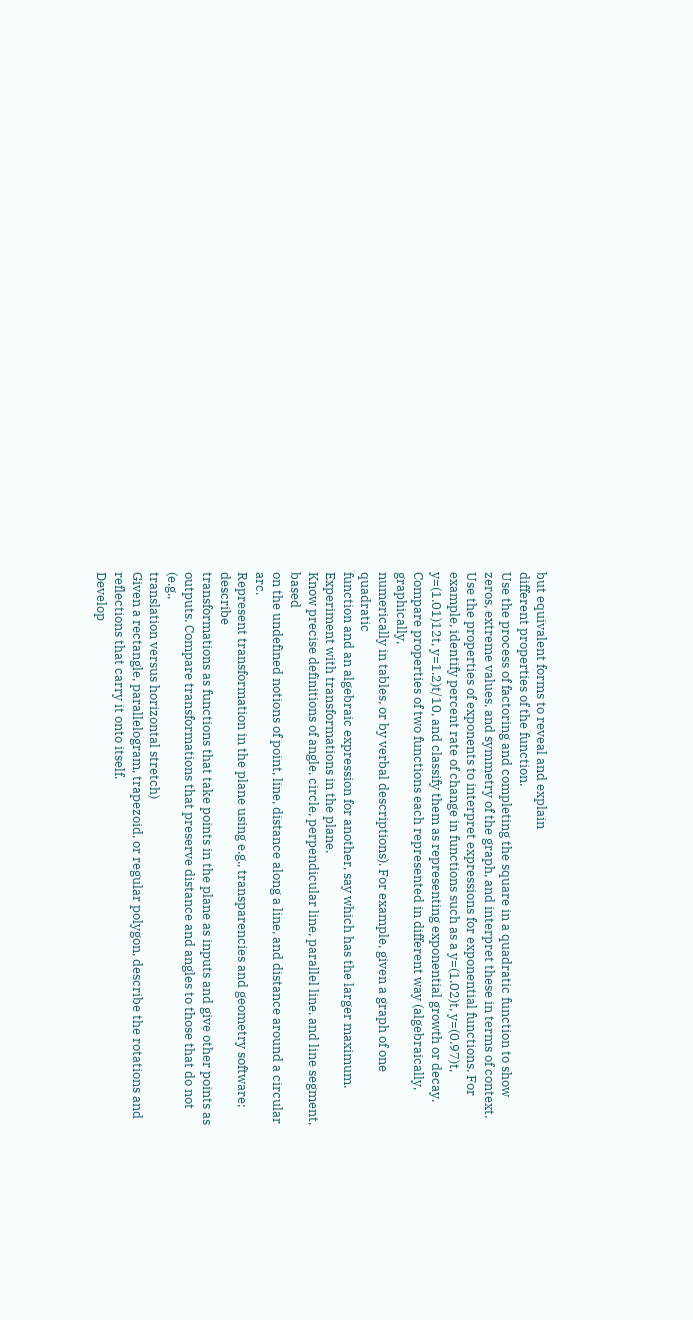but equivalent forms to reveal and explain
different properties of the function.
Use the process of factoring and completing the square in a quadratic function to show
zeros, extreme values, and symmetry of the graph, and interpret these in terms of context.
Use the properties of exponents to interpret expressions for exponential functions. For
example, identify percent rate of change in functions such as a y=(1.02)t, y=(0.97)t,
y=(1.01)12t, y=1.2)t/10, and classify them as representing exponential growth or decay.
Compare properties of two functions each represented in different way (algebraically, graphically,
numerically in tables, or by verbal descriptions). For example, given a graph of one quadratic
function and an algebraic expression for another, say which has the larger maximum.
Experiment with transformations in the plane.
Know precise definitions of angle, circle, perpendicular line, parallel line, and line segment, based
on the undefined notions of point, line, distance along a line, and distance around a circular arc.
Represent transformation in the plane using e.g., transparencies and geometry software; describe
transformations as functions that take points in the plane as inputs and give other points as
outputs. Compare transformations that preserve distance and angles to those that do not (e.g.,
translation versus horizontal stretch)
Given a rectangle, parallelogram, trapezoid, or regular polygon, describe the rotations and
reflections that carry it onto itself.
Develop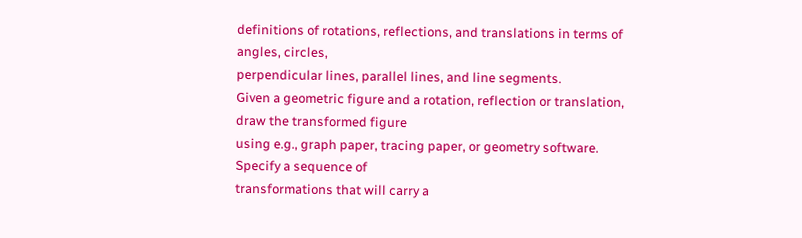definitions of rotations, reflections, and translations in terms of angles, circles,
perpendicular lines, parallel lines, and line segments.
Given a geometric figure and a rotation, reflection or translation, draw the transformed figure
using e.g., graph paper, tracing paper, or geometry software. Specify a sequence of
transformations that will carry a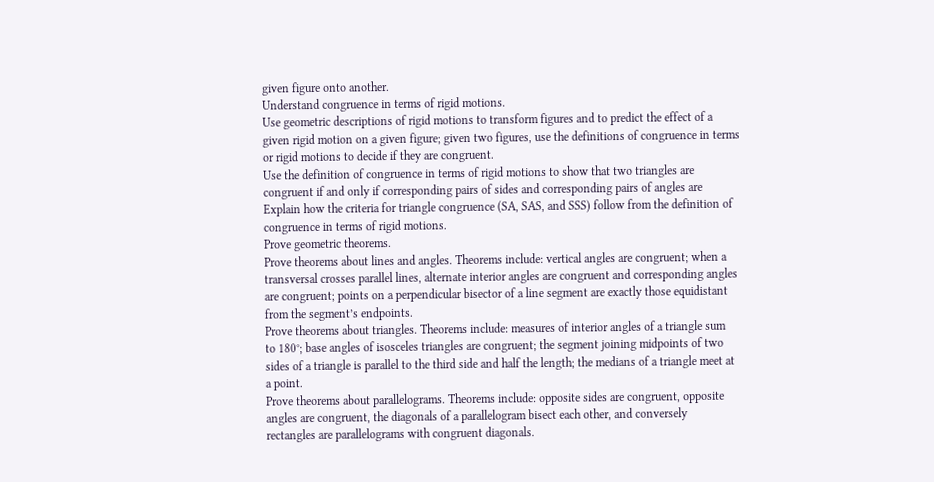given figure onto another.
Understand congruence in terms of rigid motions.
Use geometric descriptions of rigid motions to transform figures and to predict the effect of a
given rigid motion on a given figure; given two figures, use the definitions of congruence in terms
or rigid motions to decide if they are congruent.
Use the definition of congruence in terms of rigid motions to show that two triangles are
congruent if and only if corresponding pairs of sides and corresponding pairs of angles are
Explain how the criteria for triangle congruence (SA, SAS, and SSS) follow from the definition of
congruence in terms of rigid motions.
Prove geometric theorems.
Prove theorems about lines and angles. Theorems include: vertical angles are congruent; when a
transversal crosses parallel lines, alternate interior angles are congruent and corresponding angles
are congruent; points on a perpendicular bisector of a line segment are exactly those equidistant
from the segment’s endpoints.
Prove theorems about triangles. Theorems include: measures of interior angles of a triangle sum
to 180°; base angles of isosceles triangles are congruent; the segment joining midpoints of two
sides of a triangle is parallel to the third side and half the length; the medians of a triangle meet at
a point.
Prove theorems about parallelograms. Theorems include: opposite sides are congruent, opposite
angles are congruent, the diagonals of a parallelogram bisect each other, and conversely
rectangles are parallelograms with congruent diagonals.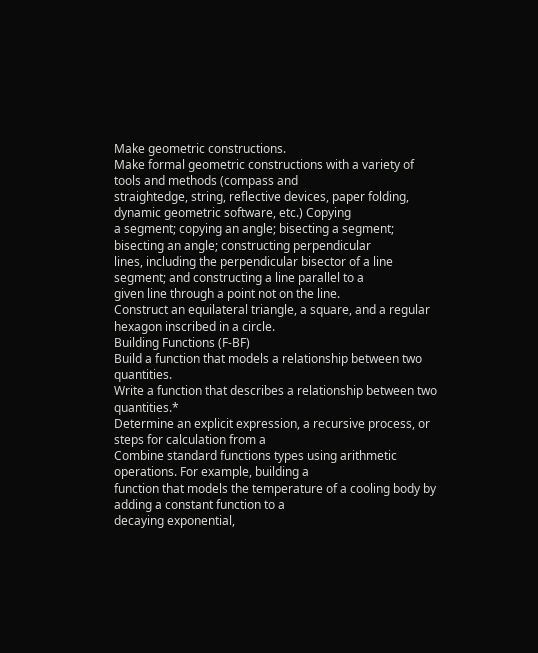Make geometric constructions.
Make formal geometric constructions with a variety of tools and methods (compass and
straightedge, string, reflective devices, paper folding, dynamic geometric software, etc.) Copying
a segment; copying an angle; bisecting a segment; bisecting an angle; constructing perpendicular
lines, including the perpendicular bisector of a line segment; and constructing a line parallel to a
given line through a point not on the line.
Construct an equilateral triangle, a square, and a regular hexagon inscribed in a circle.
Building Functions (F-BF)
Build a function that models a relationship between two quantities.
Write a function that describes a relationship between two quantities.*
Determine an explicit expression, a recursive process, or steps for calculation from a
Combine standard functions types using arithmetic operations. For example, building a
function that models the temperature of a cooling body by adding a constant function to a
decaying exponential,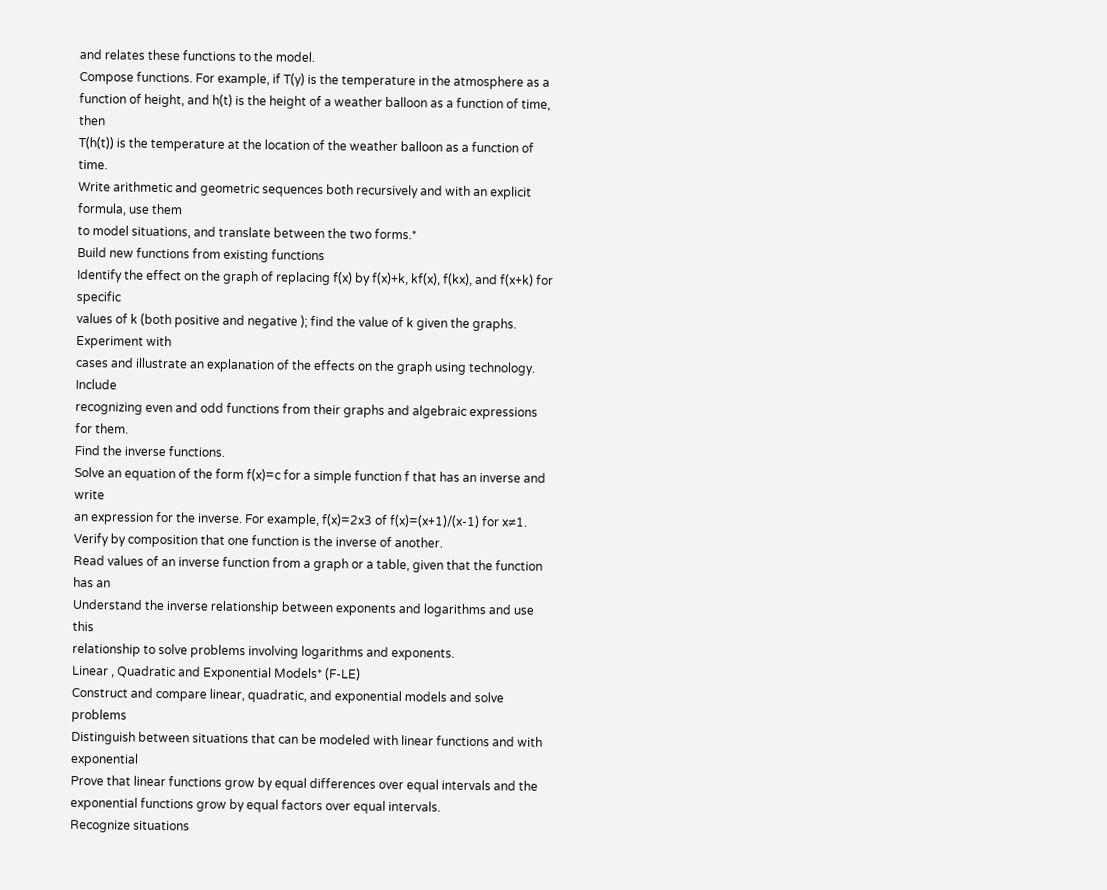and relates these functions to the model.
Compose functions. For example, if T(y) is the temperature in the atmosphere as a
function of height, and h(t) is the height of a weather balloon as a function of time, then
T(h(t)) is the temperature at the location of the weather balloon as a function of time.
Write arithmetic and geometric sequences both recursively and with an explicit formula, use them
to model situations, and translate between the two forms.*
Build new functions from existing functions
Identify the effect on the graph of replacing f(x) by f(x)+k, kf(x), f(kx), and f(x+k) for specific
values of k (both positive and negative ); find the value of k given the graphs. Experiment with
cases and illustrate an explanation of the effects on the graph using technology. Include
recognizing even and odd functions from their graphs and algebraic expressions for them.
Find the inverse functions.
Solve an equation of the form f(x)=c for a simple function f that has an inverse and write
an expression for the inverse. For example, f(x)=2x3 of f(x)=(x+1)/(x-1) for x≠1.
Verify by composition that one function is the inverse of another.
Read values of an inverse function from a graph or a table, given that the function has an
Understand the inverse relationship between exponents and logarithms and use this
relationship to solve problems involving logarithms and exponents.
Linear , Quadratic and Exponential Models* (F-LE)
Construct and compare linear, quadratic, and exponential models and solve problems
Distinguish between situations that can be modeled with linear functions and with exponential
Prove that linear functions grow by equal differences over equal intervals and the
exponential functions grow by equal factors over equal intervals.
Recognize situations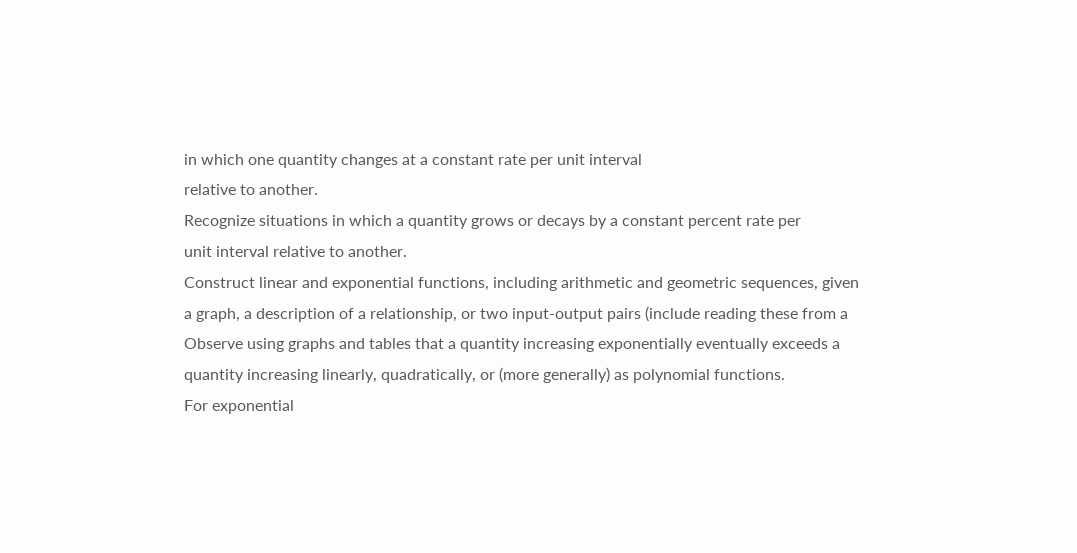in which one quantity changes at a constant rate per unit interval
relative to another.
Recognize situations in which a quantity grows or decays by a constant percent rate per
unit interval relative to another.
Construct linear and exponential functions, including arithmetic and geometric sequences, given
a graph, a description of a relationship, or two input-output pairs (include reading these from a
Observe using graphs and tables that a quantity increasing exponentially eventually exceeds a
quantity increasing linearly, quadratically, or (more generally) as polynomial functions.
For exponential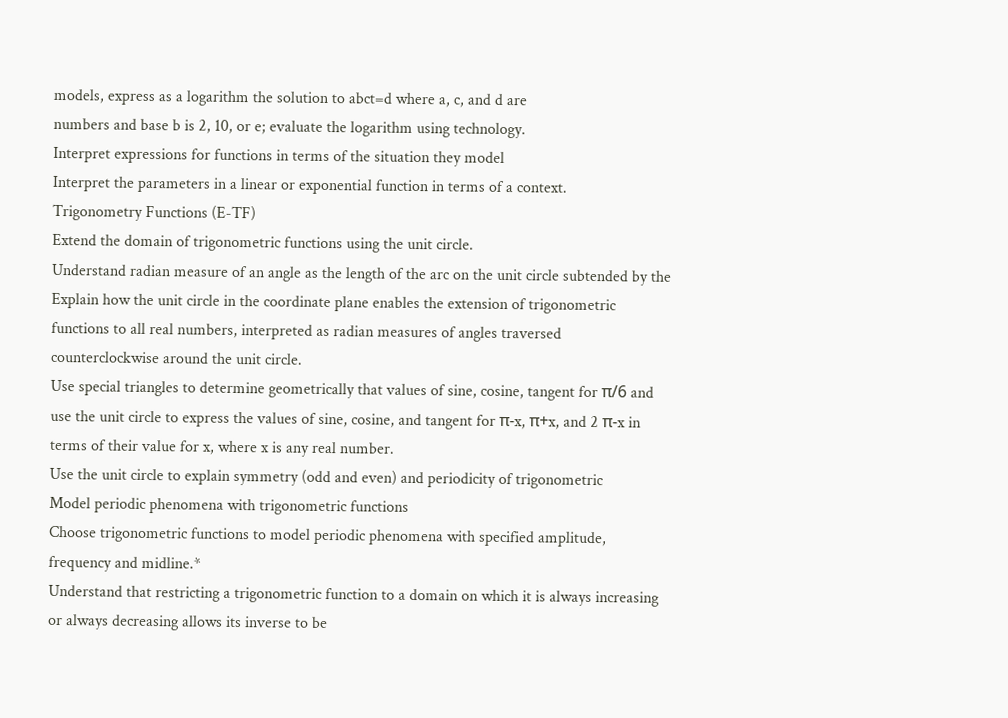models, express as a logarithm the solution to abct=d where a, c, and d are
numbers and base b is 2, 10, or e; evaluate the logarithm using technology.
Interpret expressions for functions in terms of the situation they model
Interpret the parameters in a linear or exponential function in terms of a context.
Trigonometry Functions (E-TF)
Extend the domain of trigonometric functions using the unit circle.
Understand radian measure of an angle as the length of the arc on the unit circle subtended by the
Explain how the unit circle in the coordinate plane enables the extension of trigonometric
functions to all real numbers, interpreted as radian measures of angles traversed
counterclockwise around the unit circle.
Use special triangles to determine geometrically that values of sine, cosine, tangent for π/6 and
use the unit circle to express the values of sine, cosine, and tangent for π-x, π+x, and 2 π-x in
terms of their value for x, where x is any real number.
Use the unit circle to explain symmetry (odd and even) and periodicity of trigonometric
Model periodic phenomena with trigonometric functions
Choose trigonometric functions to model periodic phenomena with specified amplitude,
frequency and midline.*
Understand that restricting a trigonometric function to a domain on which it is always increasing
or always decreasing allows its inverse to be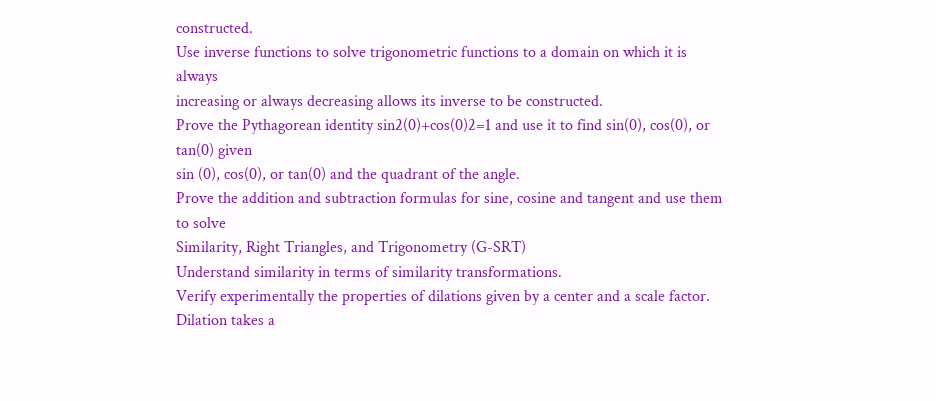constructed.
Use inverse functions to solve trigonometric functions to a domain on which it is always
increasing or always decreasing allows its inverse to be constructed.
Prove the Pythagorean identity sin2(0)+cos(0)2=1 and use it to find sin(0), cos(0), or tan(0) given
sin (0), cos(0), or tan(0) and the quadrant of the angle.
Prove the addition and subtraction formulas for sine, cosine and tangent and use them to solve
Similarity, Right Triangles, and Trigonometry (G-SRT)
Understand similarity in terms of similarity transformations.
Verify experimentally the properties of dilations given by a center and a scale factor.
Dilation takes a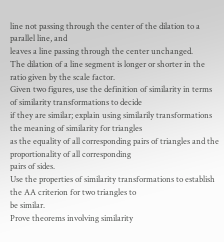line not passing through the center of the dilation to a parallel line, and
leaves a line passing through the center unchanged.
The dilation of a line segment is longer or shorter in the ratio given by the scale factor.
Given two figures, use the definition of similarity in terms of similarity transformations to decide
if they are similar; explain using similarily transformations the meaning of similarity for triangles
as the equality of all corresponding pairs of triangles and the proportionality of all corresponding
pairs of sides.
Use the properties of similarity transformations to establish the AA criterion for two triangles to
be similar.
Prove theorems involving similarity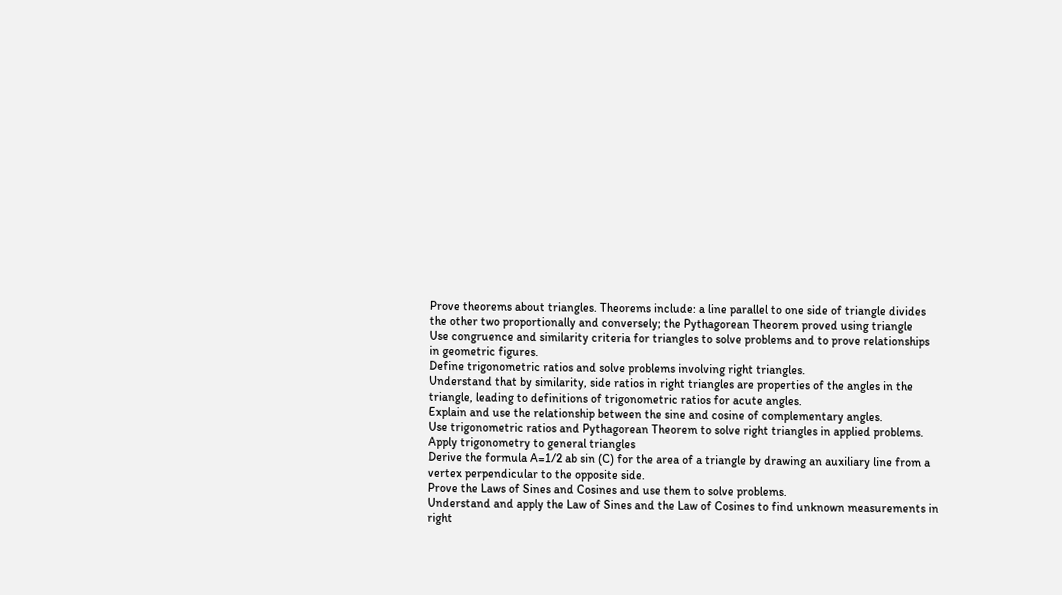Prove theorems about triangles. Theorems include: a line parallel to one side of triangle divides
the other two proportionally and conversely; the Pythagorean Theorem proved using triangle
Use congruence and similarity criteria for triangles to solve problems and to prove relationships
in geometric figures.
Define trigonometric ratios and solve problems involving right triangles.
Understand that by similarity, side ratios in right triangles are properties of the angles in the
triangle, leading to definitions of trigonometric ratios for acute angles.
Explain and use the relationship between the sine and cosine of complementary angles.
Use trigonometric ratios and Pythagorean Theorem to solve right triangles in applied problems.
Apply trigonometry to general triangles
Derive the formula A=1/2 ab sin (C) for the area of a triangle by drawing an auxiliary line from a
vertex perpendicular to the opposite side.
Prove the Laws of Sines and Cosines and use them to solve problems.
Understand and apply the Law of Sines and the Law of Cosines to find unknown measurements in
right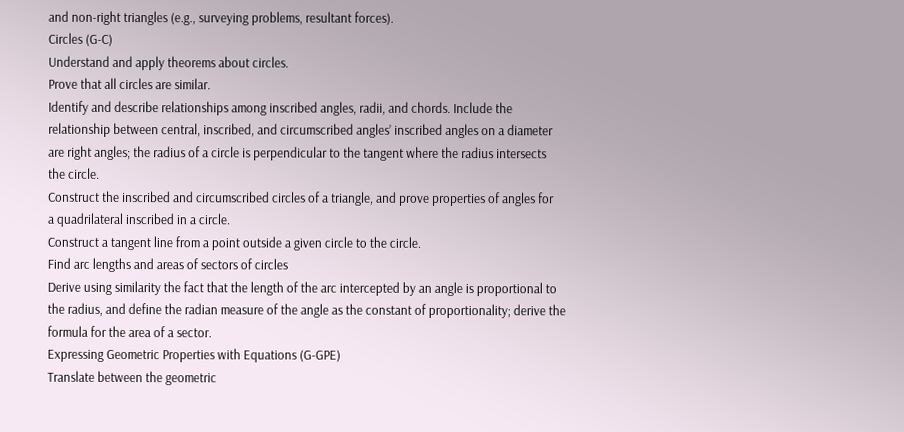and non-right triangles (e.g., surveying problems, resultant forces).
Circles (G-C)
Understand and apply theorems about circles.
Prove that all circles are similar.
Identify and describe relationships among inscribed angles, radii, and chords. Include the
relationship between central, inscribed, and circumscribed angles’ inscribed angles on a diameter
are right angles; the radius of a circle is perpendicular to the tangent where the radius intersects
the circle.
Construct the inscribed and circumscribed circles of a triangle, and prove properties of angles for
a quadrilateral inscribed in a circle.
Construct a tangent line from a point outside a given circle to the circle.
Find arc lengths and areas of sectors of circles
Derive using similarity the fact that the length of the arc intercepted by an angle is proportional to
the radius, and define the radian measure of the angle as the constant of proportionality; derive the
formula for the area of a sector.
Expressing Geometric Properties with Equations (G-GPE)
Translate between the geometric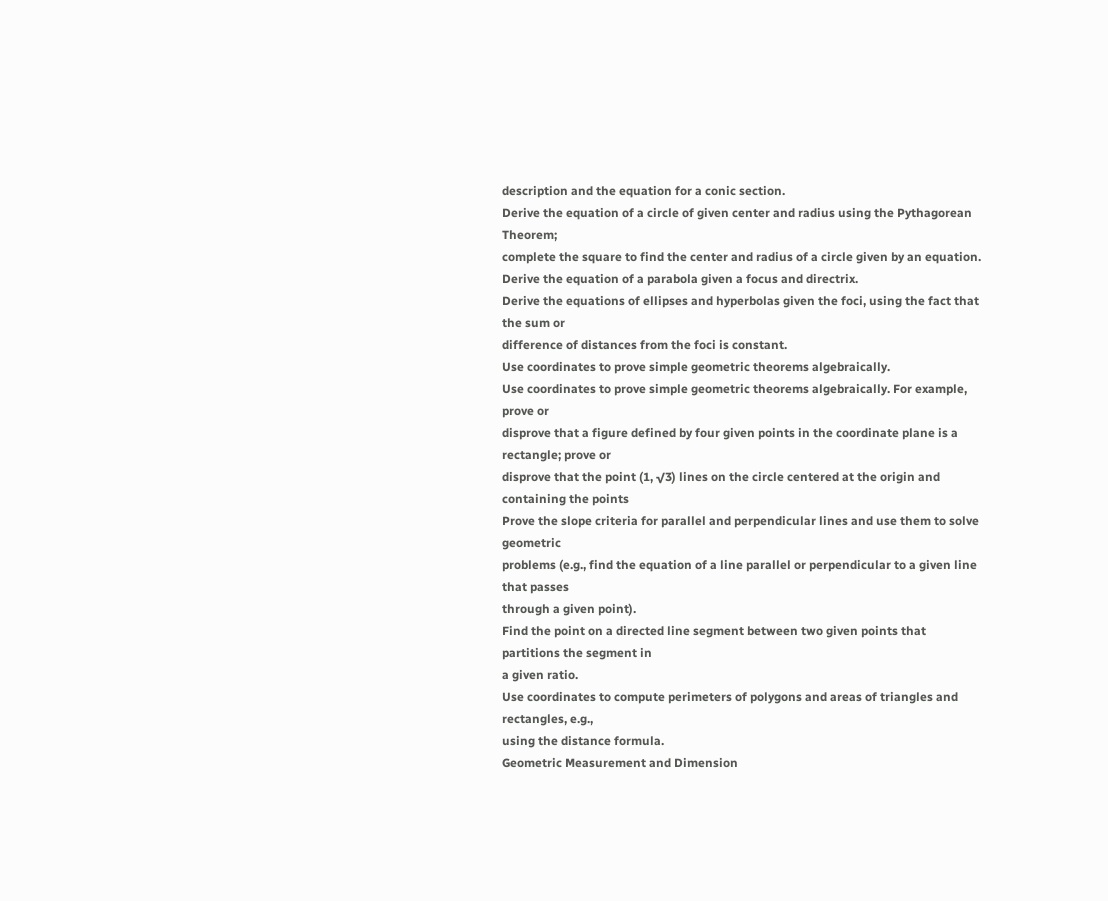description and the equation for a conic section.
Derive the equation of a circle of given center and radius using the Pythagorean Theorem;
complete the square to find the center and radius of a circle given by an equation.
Derive the equation of a parabola given a focus and directrix.
Derive the equations of ellipses and hyperbolas given the foci, using the fact that the sum or
difference of distances from the foci is constant.
Use coordinates to prove simple geometric theorems algebraically.
Use coordinates to prove simple geometric theorems algebraically. For example, prove or
disprove that a figure defined by four given points in the coordinate plane is a rectangle; prove or
disprove that the point (1, √3) lines on the circle centered at the origin and containing the points
Prove the slope criteria for parallel and perpendicular lines and use them to solve geometric
problems (e.g., find the equation of a line parallel or perpendicular to a given line that passes
through a given point).
Find the point on a directed line segment between two given points that partitions the segment in
a given ratio.
Use coordinates to compute perimeters of polygons and areas of triangles and rectangles, e.g.,
using the distance formula.
Geometric Measurement and Dimension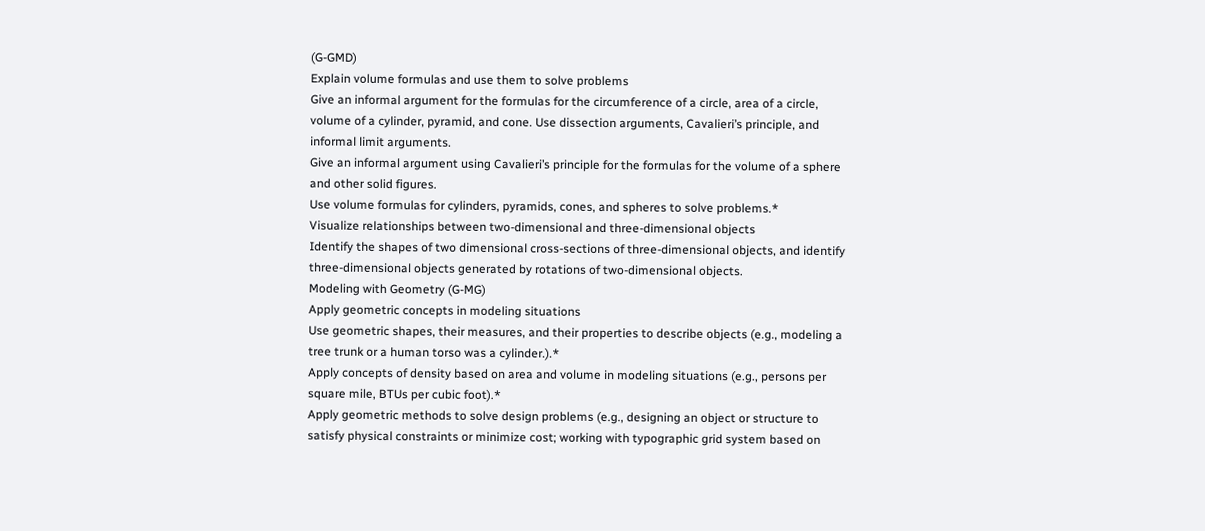(G-GMD)
Explain volume formulas and use them to solve problems
Give an informal argument for the formulas for the circumference of a circle, area of a circle,
volume of a cylinder, pyramid, and cone. Use dissection arguments, Cavalieri’s principle, and
informal limit arguments.
Give an informal argument using Cavalieri’s principle for the formulas for the volume of a sphere
and other solid figures.
Use volume formulas for cylinders, pyramids, cones, and spheres to solve problems.*
Visualize relationships between two-dimensional and three-dimensional objects
Identify the shapes of two dimensional cross-sections of three-dimensional objects, and identify
three-dimensional objects generated by rotations of two-dimensional objects.
Modeling with Geometry (G-MG)
Apply geometric concepts in modeling situations
Use geometric shapes, their measures, and their properties to describe objects (e.g., modeling a
tree trunk or a human torso was a cylinder.).*
Apply concepts of density based on area and volume in modeling situations (e.g., persons per
square mile, BTUs per cubic foot).*
Apply geometric methods to solve design problems (e.g., designing an object or structure to
satisfy physical constraints or minimize cost; working with typographic grid system based on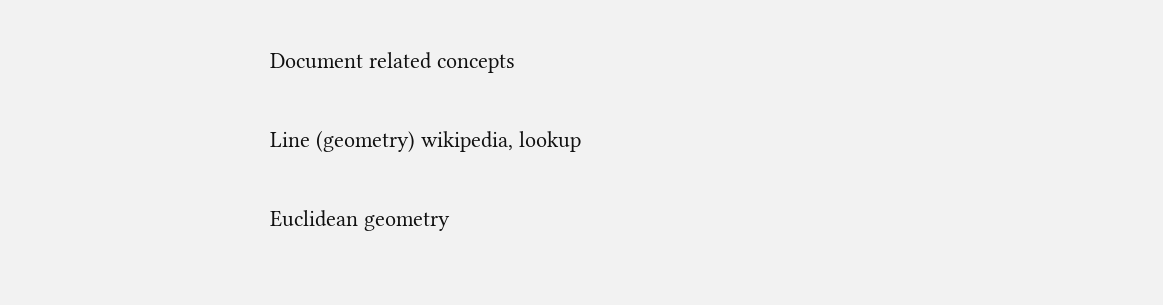Document related concepts

Line (geometry) wikipedia, lookup

Euclidean geometry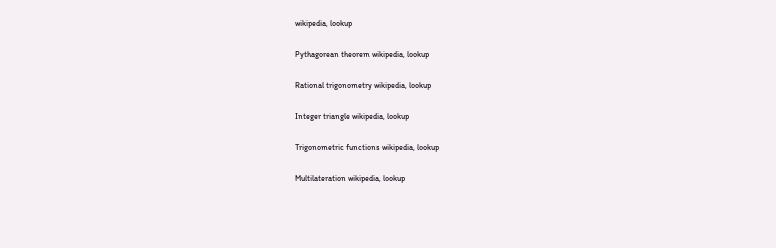wikipedia, lookup

Pythagorean theorem wikipedia, lookup

Rational trigonometry wikipedia, lookup

Integer triangle wikipedia, lookup

Trigonometric functions wikipedia, lookup

Multilateration wikipedia, lookup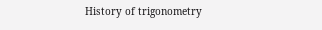History of trigonometry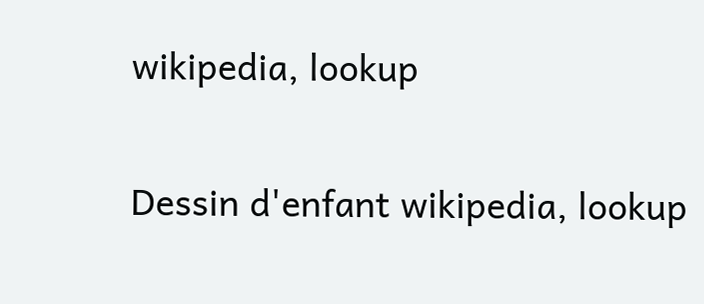wikipedia, lookup

Dessin d'enfant wikipedia, lookup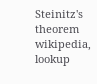Steinitz's theorem wikipedia, lookup